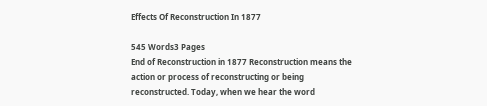Effects Of Reconstruction In 1877

545 Words3 Pages
End of Reconstruction in 1877 Reconstruction means the action or process of reconstructing or being reconstructed. Today, when we hear the word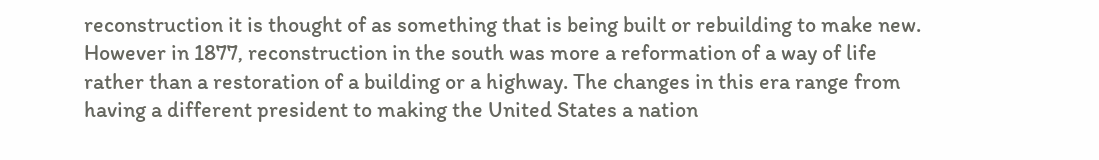reconstruction it is thought of as something that is being built or rebuilding to make new. However in 1877, reconstruction in the south was more a reformation of a way of life rather than a restoration of a building or a highway. The changes in this era range from having a different president to making the United States a nation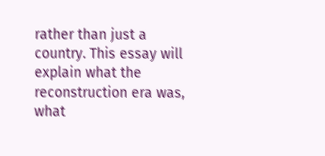rather than just a country. This essay will explain what the reconstruction era was, what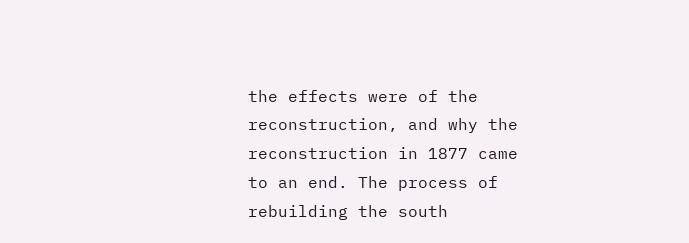the effects were of the reconstruction, and why the reconstruction in 1877 came to an end. The process of rebuilding the south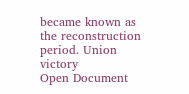became known as the reconstruction period. Union victory
Open Document